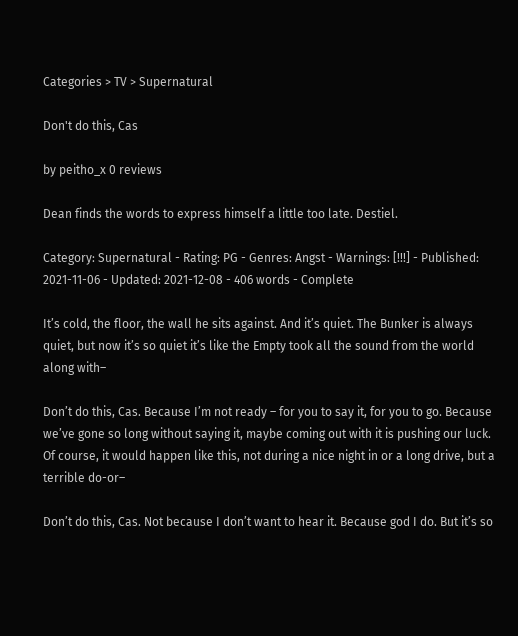Categories > TV > Supernatural

Don't do this, Cas

by peitho_x 0 reviews

Dean finds the words to express himself a little too late. Destiel.

Category: Supernatural - Rating: PG - Genres: Angst - Warnings: [!!!] - Published: 2021-11-06 - Updated: 2021-12-08 - 406 words - Complete

It’s cold, the floor, the wall he sits against. And it’s quiet. The Bunker is always quiet, but now it’s so quiet it’s like the Empty took all the sound from the world along with–

Don’t do this, Cas. Because I’m not ready – for you to say it, for you to go. Because we’ve gone so long without saying it, maybe coming out with it is pushing our luck. Of course, it would happen like this, not during a nice night in or a long drive, but a terrible do-or–

Don’t do this, Cas. Not because I don’t want to hear it. Because god I do. But it’s so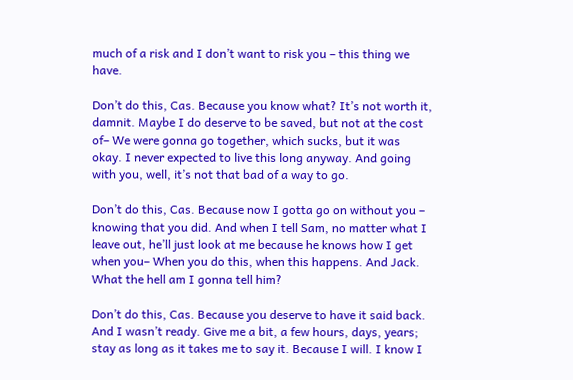much of a risk and I don’t want to risk you – this thing we have.

Don’t do this, Cas. Because you know what? It’s not worth it, damnit. Maybe I do deserve to be saved, but not at the cost of– We were gonna go together, which sucks, but it was okay. I never expected to live this long anyway. And going with you, well, it’s not that bad of a way to go.

Don’t do this, Cas. Because now I gotta go on without you – knowing that you did. And when I tell Sam, no matter what I leave out, he’ll just look at me because he knows how I get when you– When you do this, when this happens. And Jack. What the hell am I gonna tell him?

Don’t do this, Cas. Because you deserve to have it said back. And I wasn’t ready. Give me a bit, a few hours, days, years; stay as long as it takes me to say it. Because I will. I know I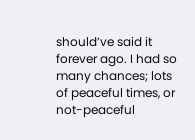should’ve said it forever ago. I had so many chances; lots of peaceful times, or not-peaceful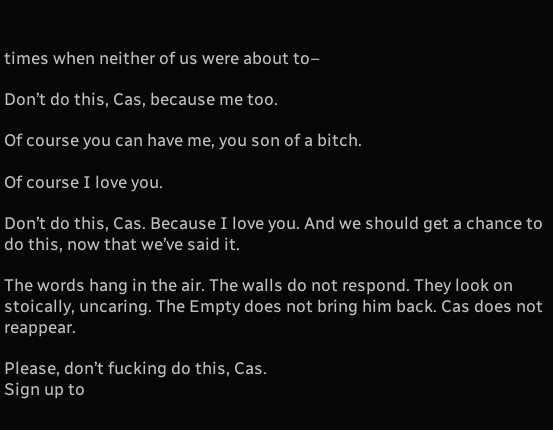times when neither of us were about to–

Don’t do this, Cas, because me too.

Of course you can have me, you son of a bitch.

Of course I love you.

Don’t do this, Cas. Because I love you. And we should get a chance to do this, now that we’ve said it.

The words hang in the air. The walls do not respond. They look on stoically, uncaring. The Empty does not bring him back. Cas does not reappear.

Please, don’t fucking do this, Cas.
Sign up to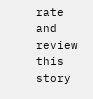rate and review this story